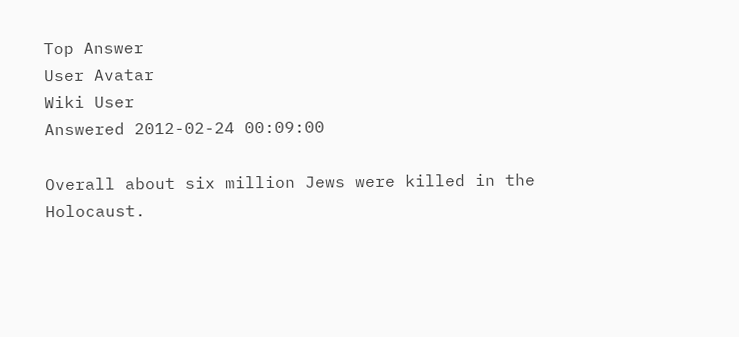Top Answer
User Avatar
Wiki User
Answered 2012-02-24 00:09:00

Overall about six million Jews were killed in the Holocaust.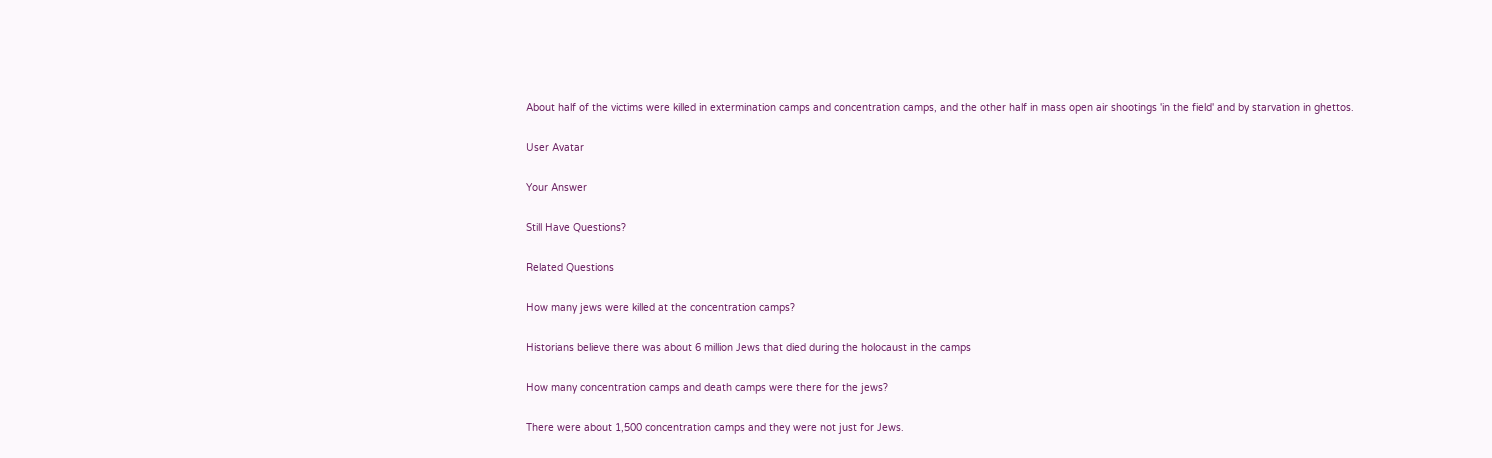About half of the victims were killed in extermination camps and concentration camps, and the other half in mass open air shootings 'in the field' and by starvation in ghettos.

User Avatar

Your Answer

Still Have Questions?

Related Questions

How many jews were killed at the concentration camps?

Historians believe there was about 6 million Jews that died during the holocaust in the camps

How many concentration camps and death camps were there for the jews?

There were about 1,500 concentration camps and they were not just for Jews.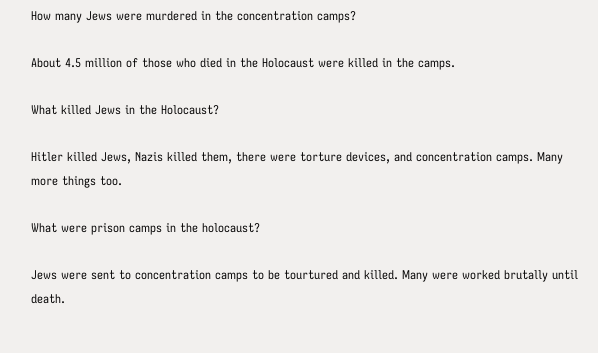How many Jews were murdered in the concentration camps?

About 4.5 million of those who died in the Holocaust were killed in the camps.

What killed Jews in the Holocaust?

Hitler killed Jews, Nazis killed them, there were torture devices, and concentration camps. Many more things too.

What were prison camps in the holocaust?

Jews were sent to concentration camps to be tourtured and killed. Many were worked brutally until death.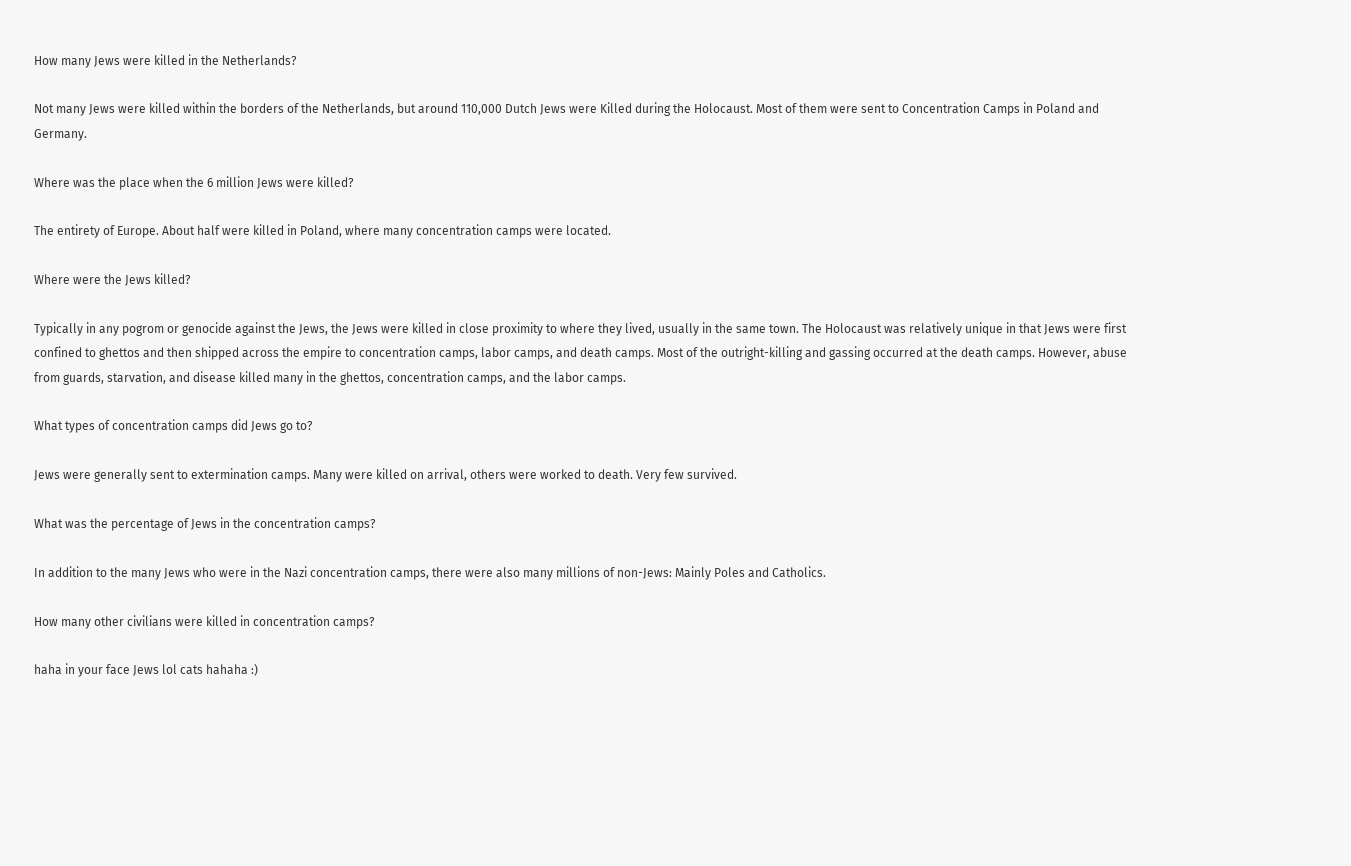How many Jews were killed in the Netherlands?

Not many Jews were killed within the borders of the Netherlands, but around 110,000 Dutch Jews were Killed during the Holocaust. Most of them were sent to Concentration Camps in Poland and Germany.

Where was the place when the 6 million Jews were killed?

The entirety of Europe. About half were killed in Poland, where many concentration camps were located.

Where were the Jews killed?

Typically in any pogrom or genocide against the Jews, the Jews were killed in close proximity to where they lived, usually in the same town. The Holocaust was relatively unique in that Jews were first confined to ghettos and then shipped across the empire to concentration camps, labor camps, and death camps. Most of the outright-killing and gassing occurred at the death camps. However, abuse from guards, starvation, and disease killed many in the ghettos, concentration camps, and the labor camps.

What types of concentration camps did Jews go to?

Jews were generally sent to extermination camps. Many were killed on arrival, others were worked to death. Very few survived.

What was the percentage of Jews in the concentration camps?

In addition to the many Jews who were in the Nazi concentration camps, there were also many millions of non-Jews: Mainly Poles and Catholics.

How many other civilians were killed in concentration camps?

haha in your face Jews lol cats hahaha :)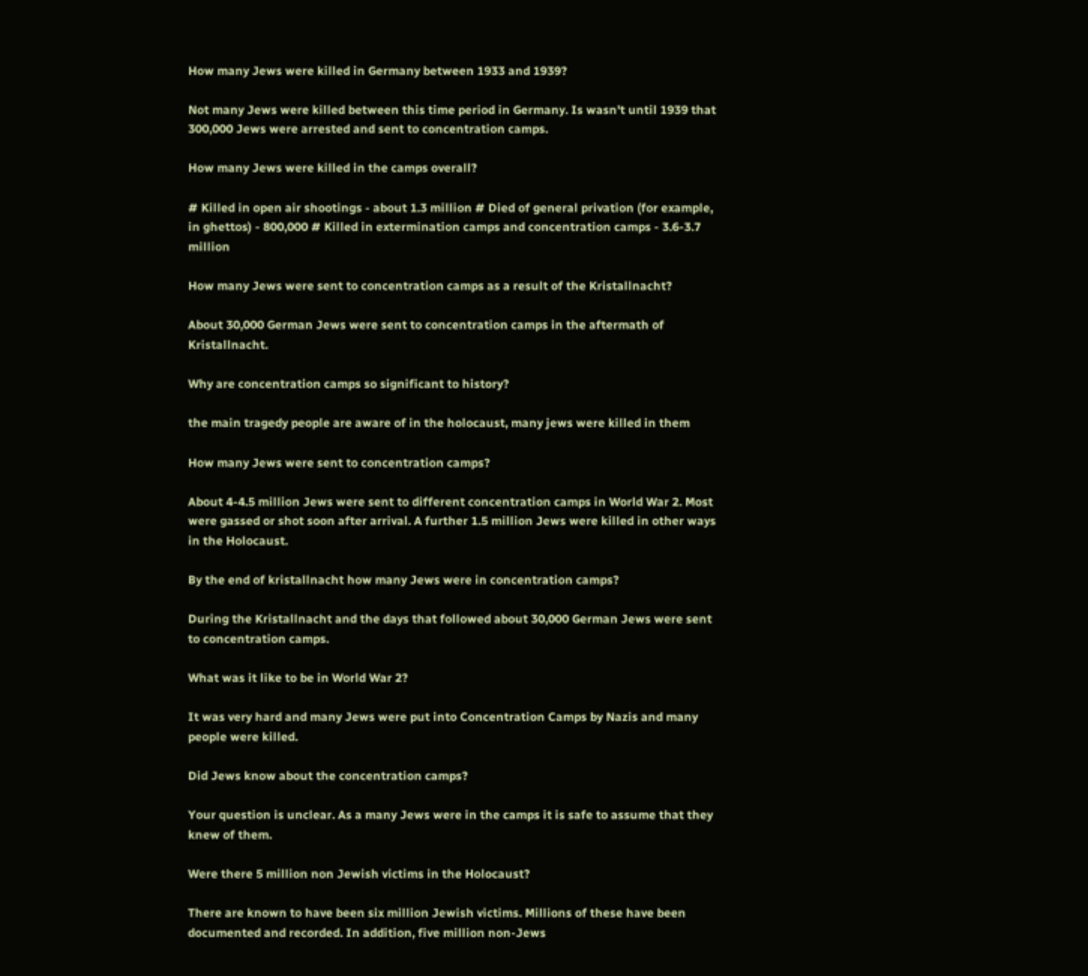How many Jews were killed in Germany between 1933 and 1939?

Not many Jews were killed between this time period in Germany. Is wasn't until 1939 that 300,000 Jews were arrested and sent to concentration camps.

How many Jews were killed in the camps overall?

# Killed in open air shootings - about 1.3 million # Died of general privation (for example, in ghettos) - 800,000 # Killed in extermination camps and concentration camps - 3.6-3.7 million

How many Jews were sent to concentration camps as a result of the Kristallnacht?

About 30,000 German Jews were sent to concentration camps in the aftermath of Kristallnacht.

Why are concentration camps so significant to history?

the main tragedy people are aware of in the holocaust, many jews were killed in them

How many Jews were sent to concentration camps?

About 4-4.5 million Jews were sent to different concentration camps in World War 2. Most were gassed or shot soon after arrival. A further 1.5 million Jews were killed in other ways in the Holocaust.

By the end of kristallnacht how many Jews were in concentration camps?

During the Kristallnacht and the days that followed about 30,000 German Jews were sent to concentration camps.

What was it like to be in World War 2?

It was very hard and many Jews were put into Concentration Camps by Nazis and many people were killed.

Did Jews know about the concentration camps?

Your question is unclear. As a many Jews were in the camps it is safe to assume that they knew of them.

Were there 5 million non Jewish victims in the Holocaust?

There are known to have been six million Jewish victims. Millions of these have been documented and recorded. In addition, five million non-Jews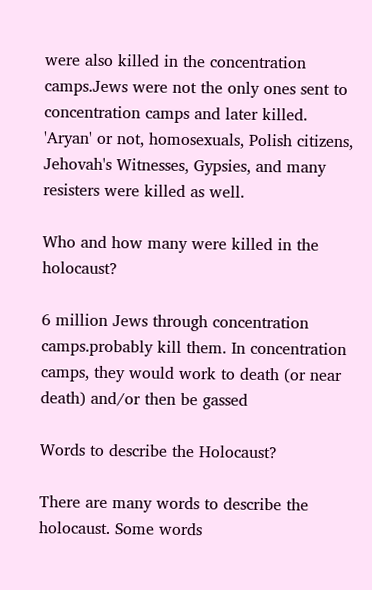were also killed in the concentration camps.Jews were not the only ones sent to concentration camps and later killed. 'Aryan' or not, homosexuals, Polish citizens, Jehovah's Witnesses, Gypsies, and many resisters were killed as well.

Who and how many were killed in the holocaust?

6 million Jews through concentration camps.probably kill them. In concentration camps, they would work to death (or near death) and/or then be gassed

Words to describe the Holocaust?

There are many words to describe the holocaust. Some words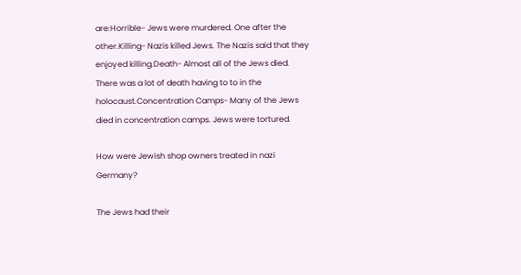are:Horrible- Jews were murdered. One after the other.Killing- Nazis killed Jews. The Nazis said that they enjoyed killing.Death- Almost all of the Jews died. There was a lot of death having to to in the holocaust.Concentration Camps- Many of the Jews died in concentration camps. Jews were tortured.

How were Jewish shop owners treated in nazi Germany?

The Jews had their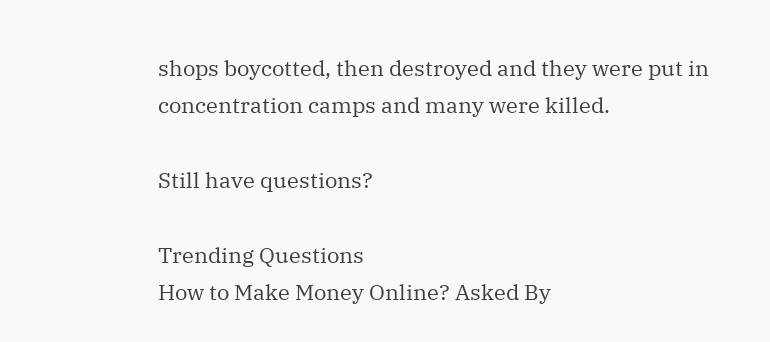shops boycotted, then destroyed and they were put in concentration camps and many were killed.

Still have questions?

Trending Questions
How to Make Money Online? Asked By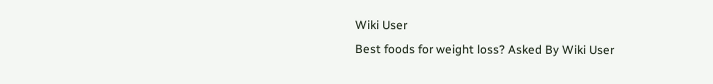Wiki User
Best foods for weight loss? Asked By Wiki User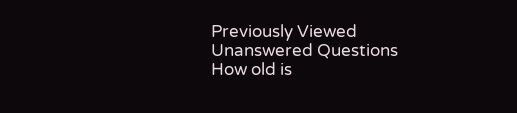Previously Viewed
Unanswered Questions
How old is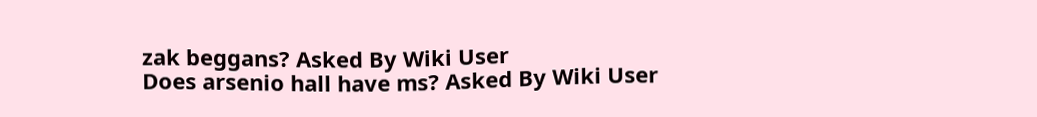zak beggans? Asked By Wiki User
Does arsenio hall have ms? Asked By Wiki User